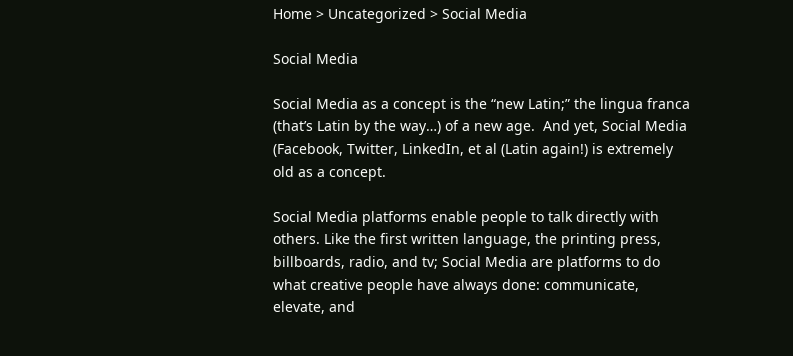Home > Uncategorized > Social Media

Social Media

Social Media as a concept is the “new Latin;” the lingua franca (that’s Latin by the way…) of a new age.  And yet, Social Media (Facebook, Twitter, LinkedIn, et al (Latin again!) is extremely old as a concept.

Social Media platforms enable people to talk directly with others. Like the first written language, the printing press, billboards, radio, and tv; Social Media are platforms to do what creative people have always done: communicate, elevate, and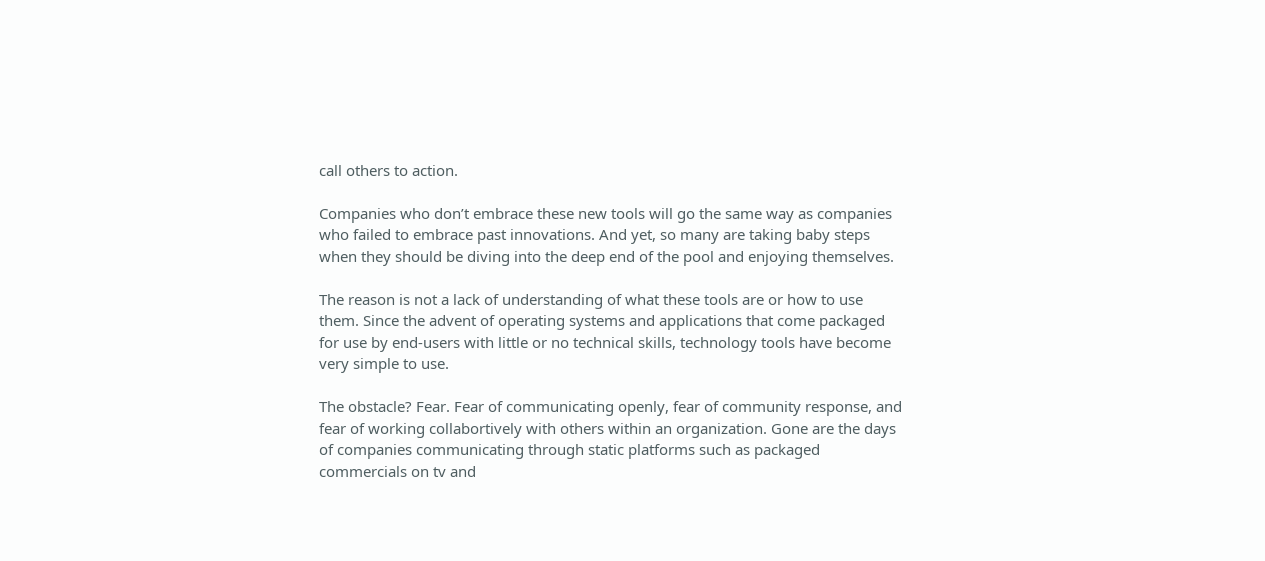call others to action.

Companies who don’t embrace these new tools will go the same way as companies who failed to embrace past innovations. And yet, so many are taking baby steps when they should be diving into the deep end of the pool and enjoying themselves.

The reason is not a lack of understanding of what these tools are or how to use them. Since the advent of operating systems and applications that come packaged for use by end-users with little or no technical skills, technology tools have become very simple to use.

The obstacle? Fear. Fear of communicating openly, fear of community response, and fear of working collabortively with others within an organization. Gone are the days of companies communicating through static platforms such as packaged commercials on tv and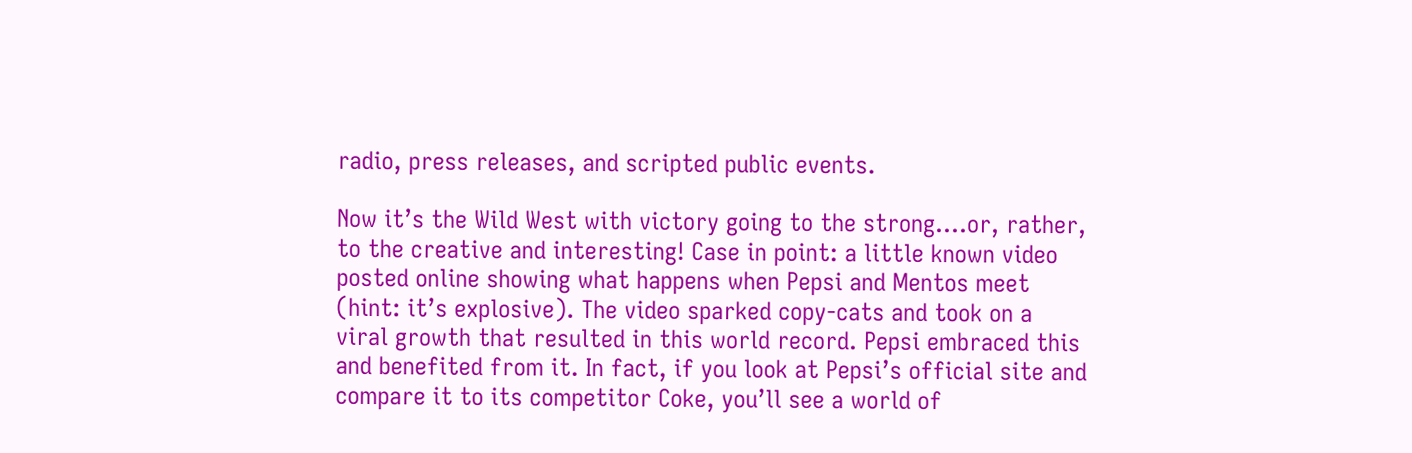radio, press releases, and scripted public events.

Now it’s the Wild West with victory going to the strong….or, rather, to the creative and interesting! Case in point: a little known video posted online showing what happens when Pepsi and Mentos meet (hint: it’s explosive). The video sparked copy-cats and took on a viral growth that resulted in this world record. Pepsi embraced this and benefited from it. In fact, if you look at Pepsi’s official site and compare it to its competitor Coke, you’ll see a world of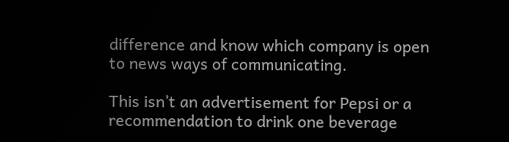difference and know which company is open to news ways of communicating.

This isn’t an advertisement for Pepsi or a recommendation to drink one beverage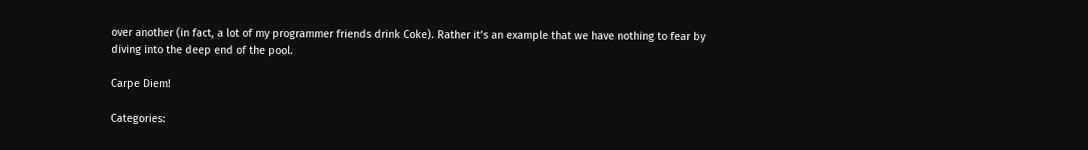over another (in fact, a lot of my programmer friends drink Coke). Rather it’s an example that we have nothing to fear by diving into the deep end of the pool.

Carpe Diem!

Categories: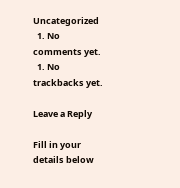Uncategorized
  1. No comments yet.
  1. No trackbacks yet.

Leave a Reply

Fill in your details below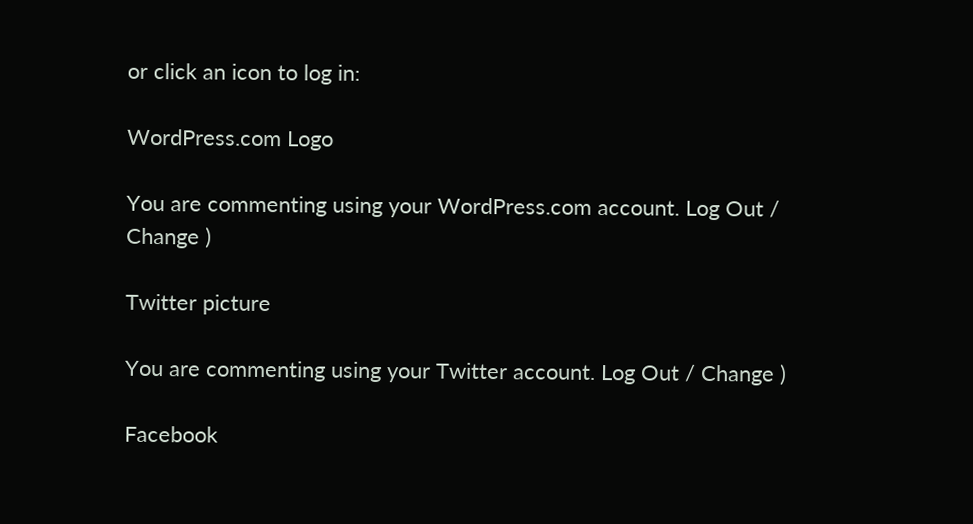or click an icon to log in:

WordPress.com Logo

You are commenting using your WordPress.com account. Log Out / Change )

Twitter picture

You are commenting using your Twitter account. Log Out / Change )

Facebook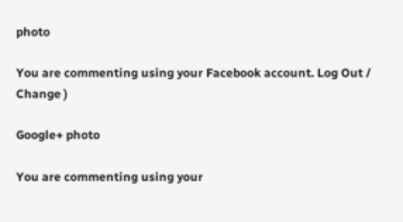photo

You are commenting using your Facebook account. Log Out / Change )

Google+ photo

You are commenting using your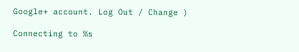Google+ account. Log Out / Change )

Connecting to %s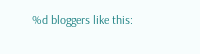%d bloggers like this: